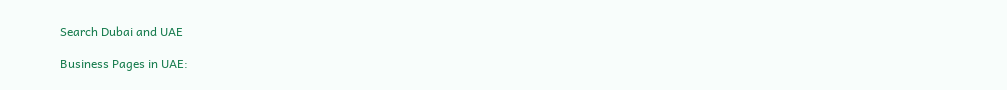Search Dubai and UAE

Business Pages in UAE: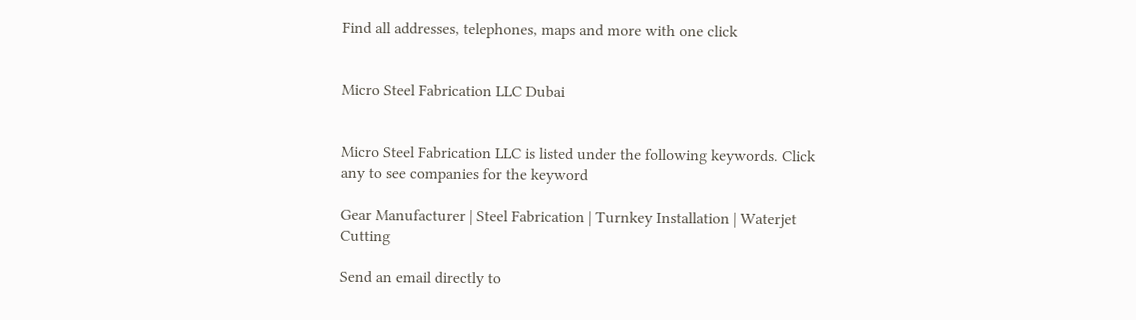Find all addresses, telephones, maps and more with one click


Micro Steel Fabrication LLC Dubai


Micro Steel Fabrication LLC is listed under the following keywords. Click any to see companies for the keyword

Gear Manufacturer | Steel Fabrication | Turnkey Installation | Waterjet Cutting

Send an email directly to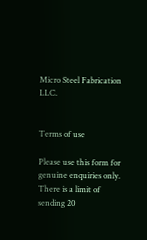Micro Steel Fabrication LLC.


Terms of use

Please use this form for genuine enquiries only. There is a limit of sending 20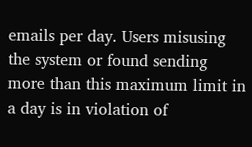emails per day. Users misusing the system or found sending more than this maximum limit in a day is in violation of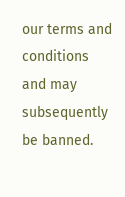our terms and conditions and may subsequently be banned.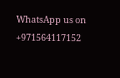WhatsApp us on +971564117152